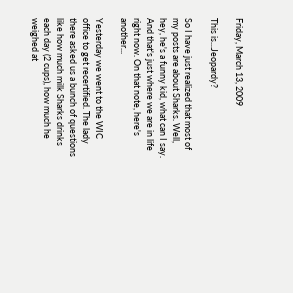Friday, March 13, 2009

This is...Jeopardy?

So I have just realized that most of my posts are about Sharks. Well, hey, he's a funny kid, what can I say. And that's just where we are in life right now. On that note, here's another...

Yesterday we went to the WIC office to get recertified. The lady there asked us a bunch of questions like how much milk Sharks drinks each day (2 cups), how much he weighed at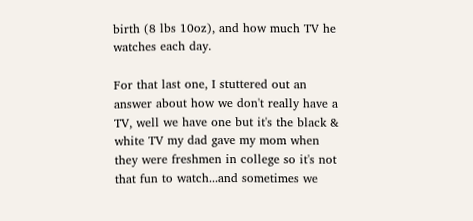birth (8 lbs 10oz), and how much TV he watches each day.

For that last one, I stuttered out an answer about how we don't really have a TV, well we have one but it's the black & white TV my dad gave my mom when they were freshmen in college so it's not that fun to watch...and sometimes we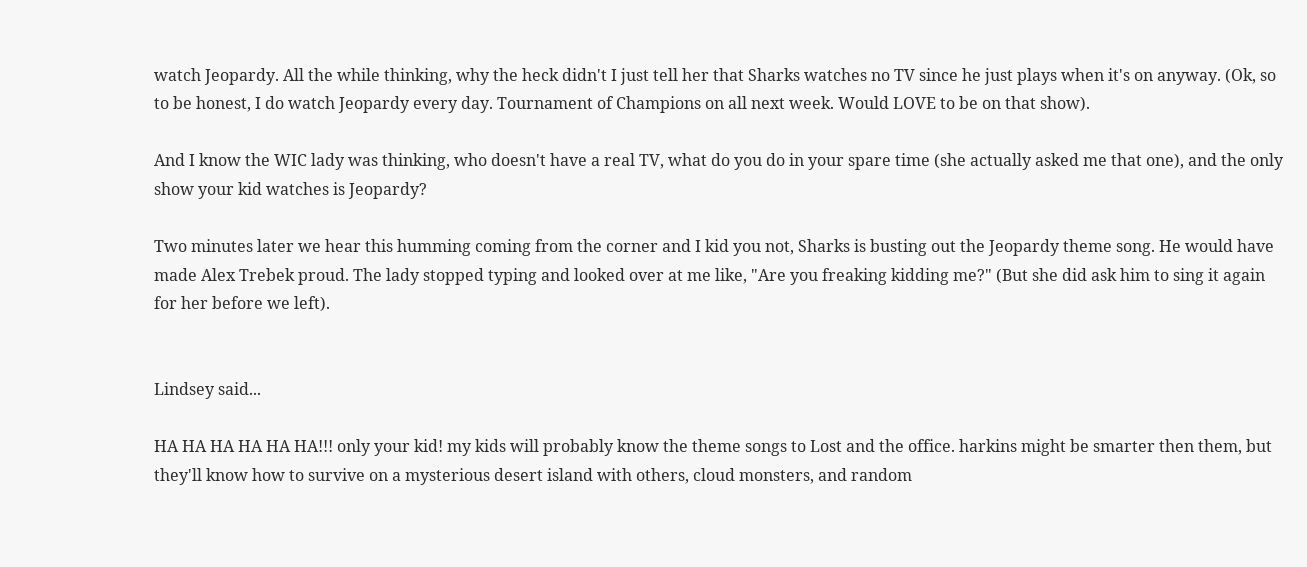watch Jeopardy. All the while thinking, why the heck didn't I just tell her that Sharks watches no TV since he just plays when it's on anyway. (Ok, so to be honest, I do watch Jeopardy every day. Tournament of Champions on all next week. Would LOVE to be on that show).

And I know the WIC lady was thinking, who doesn't have a real TV, what do you do in your spare time (she actually asked me that one), and the only show your kid watches is Jeopardy?

Two minutes later we hear this humming coming from the corner and I kid you not, Sharks is busting out the Jeopardy theme song. He would have made Alex Trebek proud. The lady stopped typing and looked over at me like, "Are you freaking kidding me?" (But she did ask him to sing it again for her before we left).


Lindsey said...

HA HA HA HA HA HA!!! only your kid! my kids will probably know the theme songs to Lost and the office. harkins might be smarter then them, but they'll know how to survive on a mysterious desert island with others, cloud monsters, and random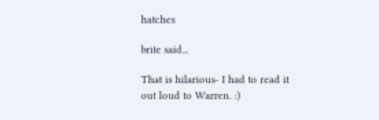hatches

brite said...

That is hilarious- I had to read it out loud to Warren. :)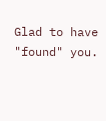Glad to have "found" you.